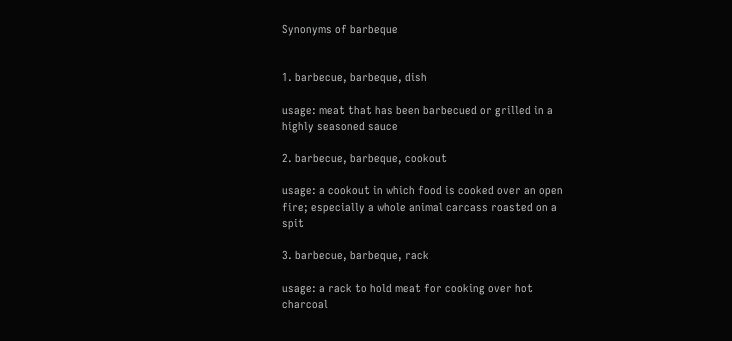Synonyms of barbeque


1. barbecue, barbeque, dish

usage: meat that has been barbecued or grilled in a highly seasoned sauce

2. barbecue, barbeque, cookout

usage: a cookout in which food is cooked over an open fire; especially a whole animal carcass roasted on a spit

3. barbecue, barbeque, rack

usage: a rack to hold meat for cooking over hot charcoal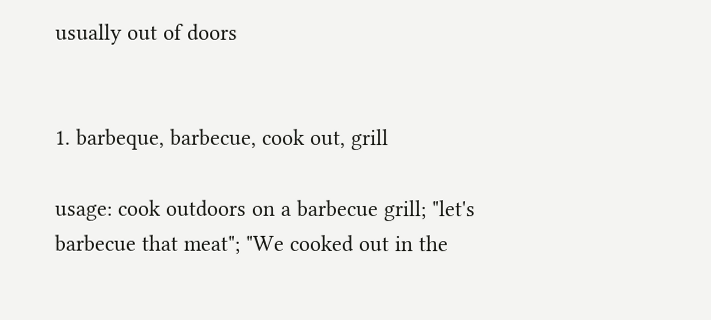usually out of doors


1. barbeque, barbecue, cook out, grill

usage: cook outdoors on a barbecue grill; "let's barbecue that meat"; "We cooked out in the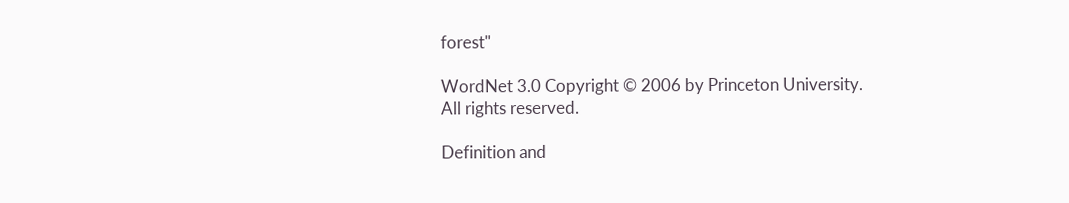forest"

WordNet 3.0 Copyright © 2006 by Princeton University.
All rights reserved.

Definition and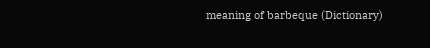meaning of barbeque (Dictionary)